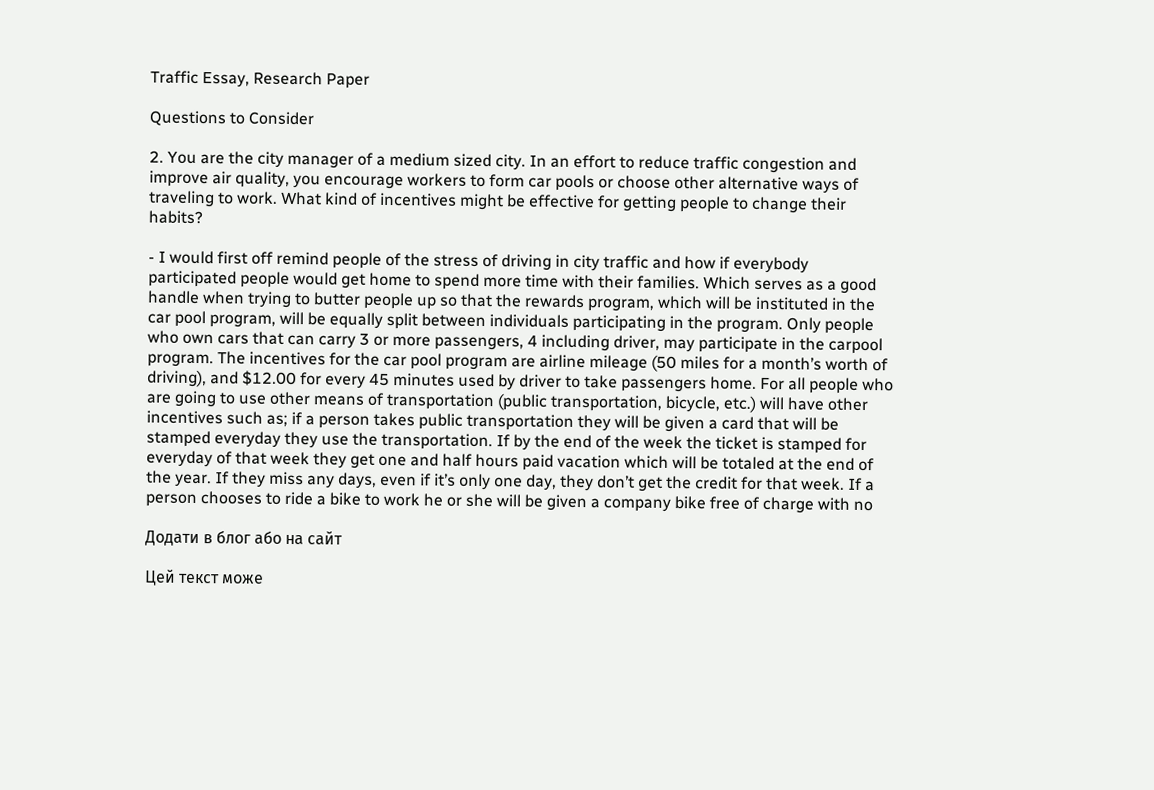Traffic Essay, Research Paper

Questions to Consider

2. You are the city manager of a medium sized city. In an effort to reduce traffic congestion and improve air quality, you encourage workers to form car pools or choose other alternative ways of traveling to work. What kind of incentives might be effective for getting people to change their habits?

- I would first off remind people of the stress of driving in city traffic and how if everybody participated people would get home to spend more time with their families. Which serves as a good handle when trying to butter people up so that the rewards program, which will be instituted in the car pool program, will be equally split between individuals participating in the program. Only people who own cars that can carry 3 or more passengers, 4 including driver, may participate in the carpool program. The incentives for the car pool program are airline mileage (50 miles for a month’s worth of driving), and $12.00 for every 45 minutes used by driver to take passengers home. For all people who are going to use other means of transportation (public transportation, bicycle, etc.) will have other incentives such as; if a person takes public transportation they will be given a card that will be stamped everyday they use the transportation. If by the end of the week the ticket is stamped for everyday of that week they get one and half hours paid vacation which will be totaled at the end of the year. If they miss any days, even if it’s only one day, they don’t get the credit for that week. If a person chooses to ride a bike to work he or she will be given a company bike free of charge with no

Додати в блог або на сайт

Цей текст може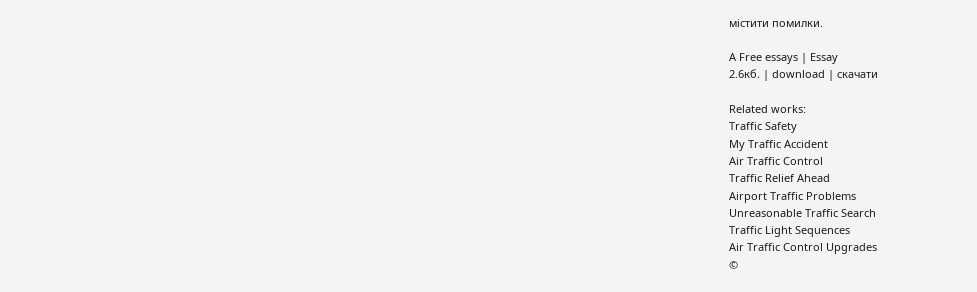містити помилки.

A Free essays | Essay
2.6кб. | download | скачати

Related works:
Traffic Safety
My Traffic Accident
Air Traffic Control
Traffic Relief Ahead
Airport Traffic Problems
Unreasonable Traffic Search
Traffic Light Sequences
Air Traffic Control Upgrades
©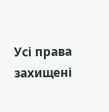Усі права захищені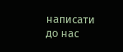написати до нас